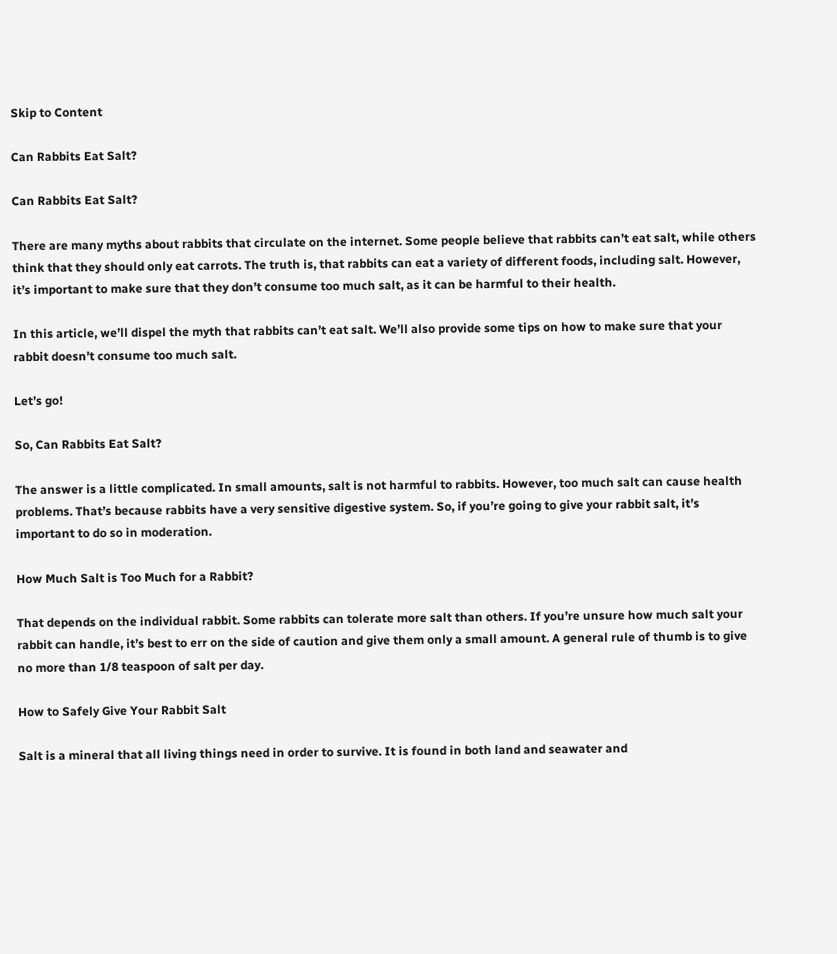Skip to Content

Can Rabbits Eat Salt?

Can Rabbits Eat Salt?

There are many myths about rabbits that circulate on the internet. Some people believe that rabbits can’t eat salt, while others think that they should only eat carrots. The truth is, that rabbits can eat a variety of different foods, including salt. However, it’s important to make sure that they don’t consume too much salt, as it can be harmful to their health.

In this article, we’ll dispel the myth that rabbits can’t eat salt. We’ll also provide some tips on how to make sure that your rabbit doesn’t consume too much salt.

Let’s go!

So, Can Rabbits Eat Salt?

The answer is a little complicated. In small amounts, salt is not harmful to rabbits. However, too much salt can cause health problems. That’s because rabbits have a very sensitive digestive system. So, if you’re going to give your rabbit salt, it’s important to do so in moderation.

How Much Salt is Too Much for a Rabbit?

That depends on the individual rabbit. Some rabbits can tolerate more salt than others. If you’re unsure how much salt your rabbit can handle, it’s best to err on the side of caution and give them only a small amount. A general rule of thumb is to give no more than 1/8 teaspoon of salt per day.

How to Safely Give Your Rabbit Salt

Salt is a mineral that all living things need in order to survive. It is found in both land and seawater and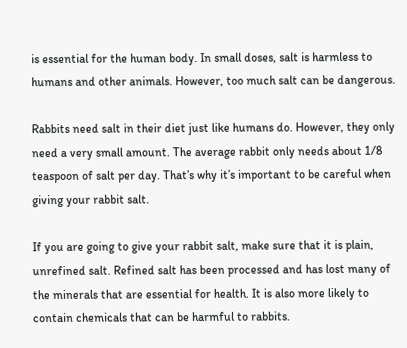is essential for the human body. In small doses, salt is harmless to humans and other animals. However, too much salt can be dangerous.

Rabbits need salt in their diet just like humans do. However, they only need a very small amount. The average rabbit only needs about 1/8 teaspoon of salt per day. That’s why it’s important to be careful when giving your rabbit salt.

If you are going to give your rabbit salt, make sure that it is plain, unrefined salt. Refined salt has been processed and has lost many of the minerals that are essential for health. It is also more likely to contain chemicals that can be harmful to rabbits.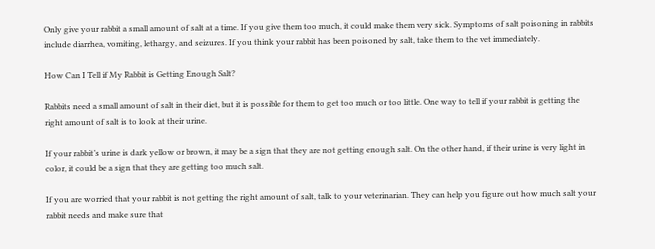Only give your rabbit a small amount of salt at a time. If you give them too much, it could make them very sick. Symptoms of salt poisoning in rabbits include diarrhea, vomiting, lethargy, and seizures. If you think your rabbit has been poisoned by salt, take them to the vet immediately.

How Can I Tell if My Rabbit is Getting Enough Salt?

Rabbits need a small amount of salt in their diet, but it is possible for them to get too much or too little. One way to tell if your rabbit is getting the right amount of salt is to look at their urine.

If your rabbit’s urine is dark yellow or brown, it may be a sign that they are not getting enough salt. On the other hand, if their urine is very light in color, it could be a sign that they are getting too much salt.

If you are worried that your rabbit is not getting the right amount of salt, talk to your veterinarian. They can help you figure out how much salt your rabbit needs and make sure that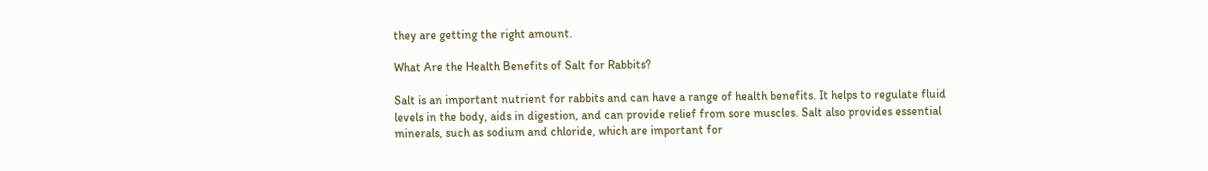they are getting the right amount.

What Are the Health Benefits of Salt for Rabbits?

Salt is an important nutrient for rabbits and can have a range of health benefits. It helps to regulate fluid levels in the body, aids in digestion, and can provide relief from sore muscles. Salt also provides essential minerals, such as sodium and chloride, which are important for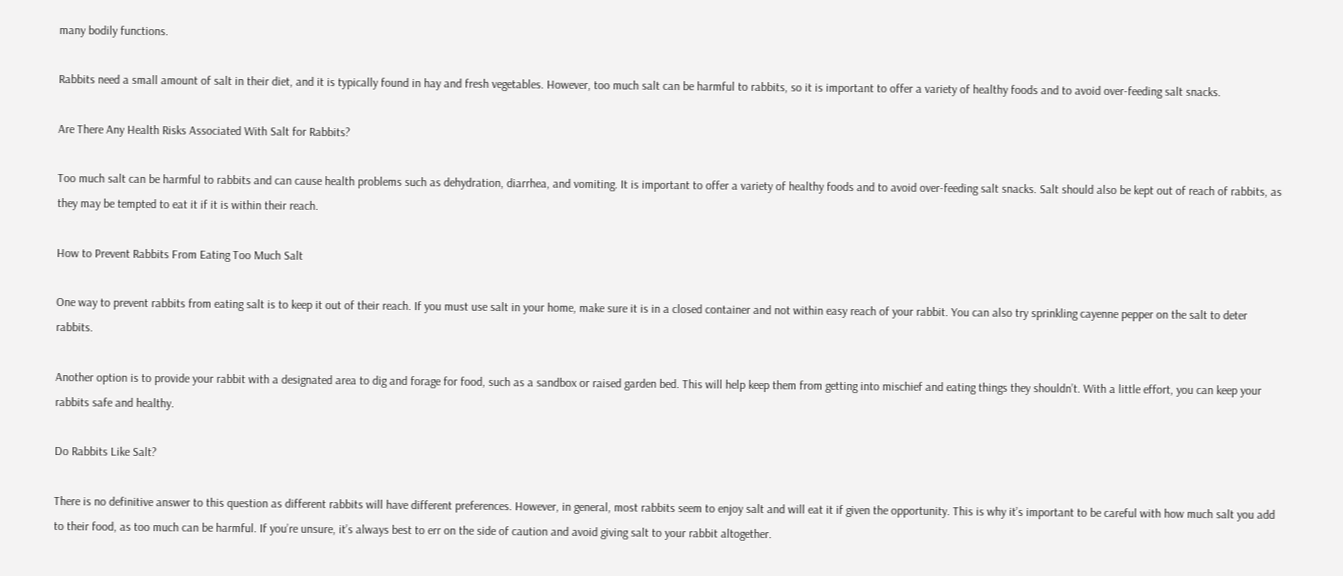many bodily functions.

Rabbits need a small amount of salt in their diet, and it is typically found in hay and fresh vegetables. However, too much salt can be harmful to rabbits, so it is important to offer a variety of healthy foods and to avoid over-feeding salt snacks.

Are There Any Health Risks Associated With Salt for Rabbits?

Too much salt can be harmful to rabbits and can cause health problems such as dehydration, diarrhea, and vomiting. It is important to offer a variety of healthy foods and to avoid over-feeding salt snacks. Salt should also be kept out of reach of rabbits, as they may be tempted to eat it if it is within their reach.

How to Prevent Rabbits From Eating Too Much Salt

One way to prevent rabbits from eating salt is to keep it out of their reach. If you must use salt in your home, make sure it is in a closed container and not within easy reach of your rabbit. You can also try sprinkling cayenne pepper on the salt to deter rabbits.

Another option is to provide your rabbit with a designated area to dig and forage for food, such as a sandbox or raised garden bed. This will help keep them from getting into mischief and eating things they shouldn’t. With a little effort, you can keep your rabbits safe and healthy.

Do Rabbits Like Salt?

There is no definitive answer to this question as different rabbits will have different preferences. However, in general, most rabbits seem to enjoy salt and will eat it if given the opportunity. This is why it’s important to be careful with how much salt you add to their food, as too much can be harmful. If you’re unsure, it’s always best to err on the side of caution and avoid giving salt to your rabbit altogether.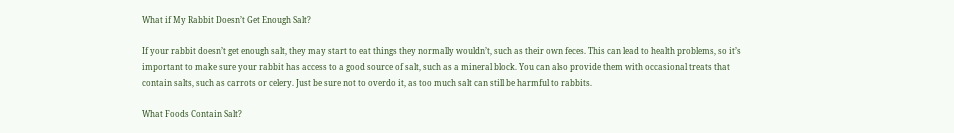What if My Rabbit Doesn’t Get Enough Salt?

If your rabbit doesn’t get enough salt, they may start to eat things they normally wouldn’t, such as their own feces. This can lead to health problems, so it’s important to make sure your rabbit has access to a good source of salt, such as a mineral block. You can also provide them with occasional treats that contain salts, such as carrots or celery. Just be sure not to overdo it, as too much salt can still be harmful to rabbits.

What Foods Contain Salt?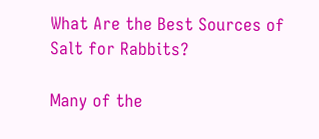What Are the Best Sources of Salt for Rabbits?

Many of the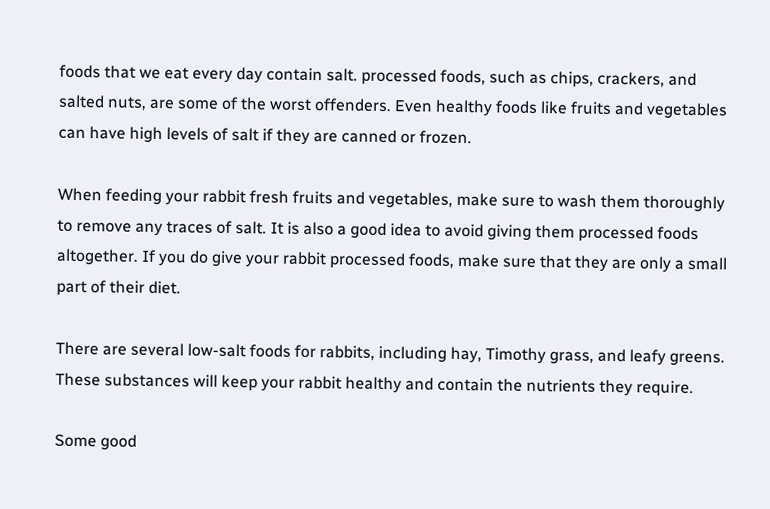foods that we eat every day contain salt. processed foods, such as chips, crackers, and salted nuts, are some of the worst offenders. Even healthy foods like fruits and vegetables can have high levels of salt if they are canned or frozen.

When feeding your rabbit fresh fruits and vegetables, make sure to wash them thoroughly to remove any traces of salt. It is also a good idea to avoid giving them processed foods altogether. If you do give your rabbit processed foods, make sure that they are only a small part of their diet.

There are several low-salt foods for rabbits, including hay, Timothy grass, and leafy greens. These substances will keep your rabbit healthy and contain the nutrients they require.

Some good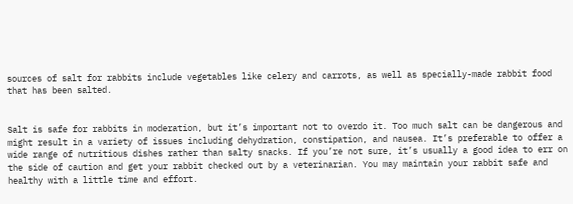sources of salt for rabbits include vegetables like celery and carrots, as well as specially-made rabbit food that has been salted.


Salt is safe for rabbits in moderation, but it’s important not to overdo it. Too much salt can be dangerous and might result in a variety of issues including dehydration, constipation, and nausea. It’s preferable to offer a wide range of nutritious dishes rather than salty snacks. If you’re not sure, it’s usually a good idea to err on the side of caution and get your rabbit checked out by a veterinarian. You may maintain your rabbit safe and healthy with a little time and effort.